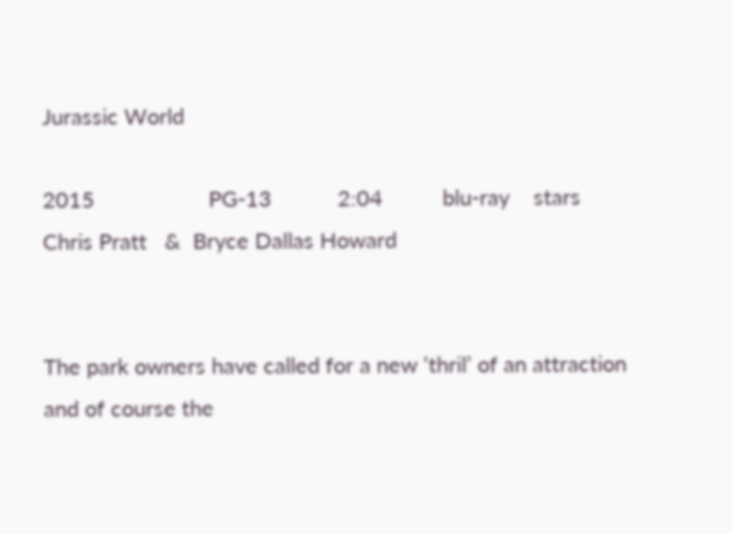Jurassic World

2015                   PG-13           2:04          blu-ray    stars      Chris Pratt   &  Bryce Dallas Howard


The park owners have called for a new ‘thril’ of an attraction and of course the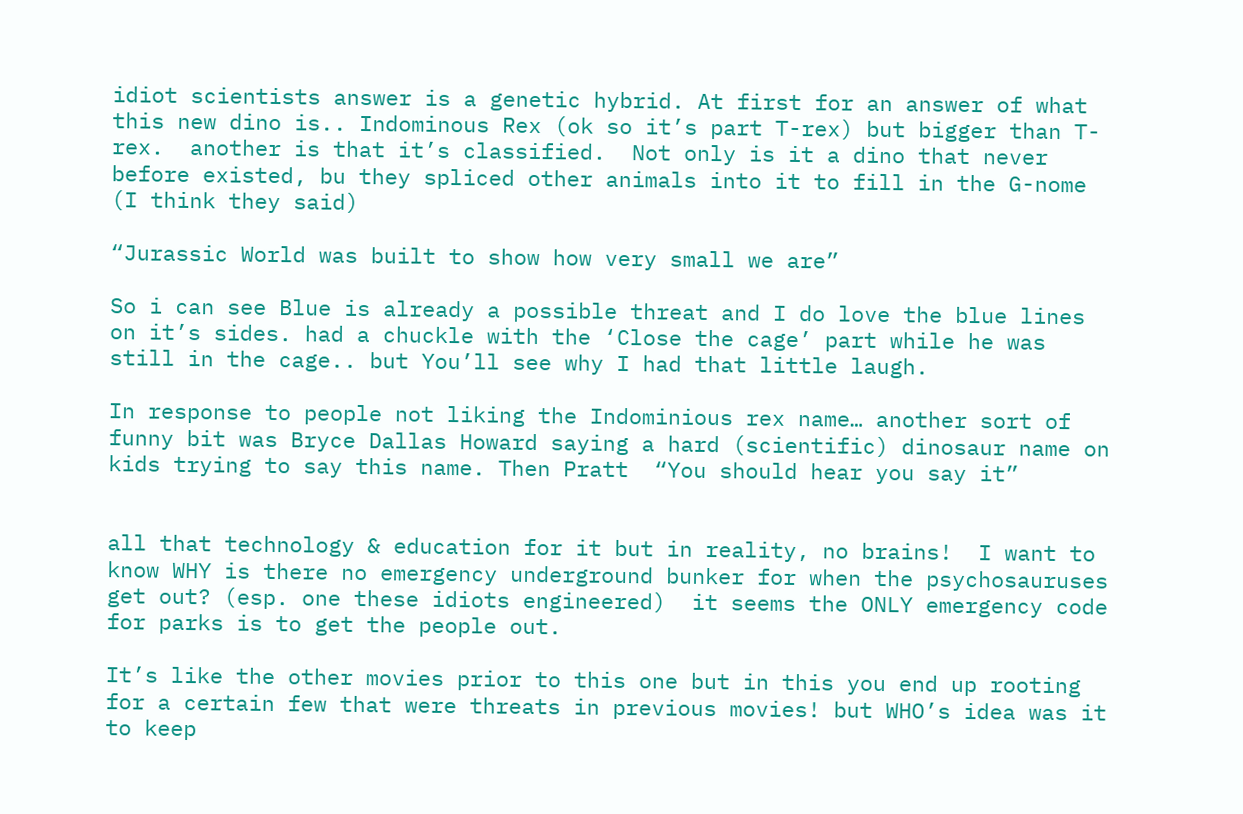idiot scientists answer is a genetic hybrid. At first for an answer of what this new dino is.. Indominous Rex (ok so it’s part T-rex) but bigger than T-rex.  another is that it’s classified.  Not only is it a dino that never before existed, bu they spliced other animals into it to fill in the G-nome (I think they said)

“Jurassic World was built to show how very small we are”

So i can see Blue is already a possible threat and I do love the blue lines on it’s sides. had a chuckle with the ‘Close the cage’ part while he was still in the cage.. but You’ll see why I had that little laugh.

In response to people not liking the Indominious rex name… another sort of funny bit was Bryce Dallas Howard saying a hard (scientific) dinosaur name on  kids trying to say this name. Then Pratt  “You should hear you say it”


all that technology & education for it but in reality, no brains!  I want to know WHY is there no emergency underground bunker for when the psychosauruses get out? (esp. one these idiots engineered)  it seems the ONLY emergency code for parks is to get the people out.

It’s like the other movies prior to this one but in this you end up rooting for a certain few that were threats in previous movies! but WHO’s idea was it to keep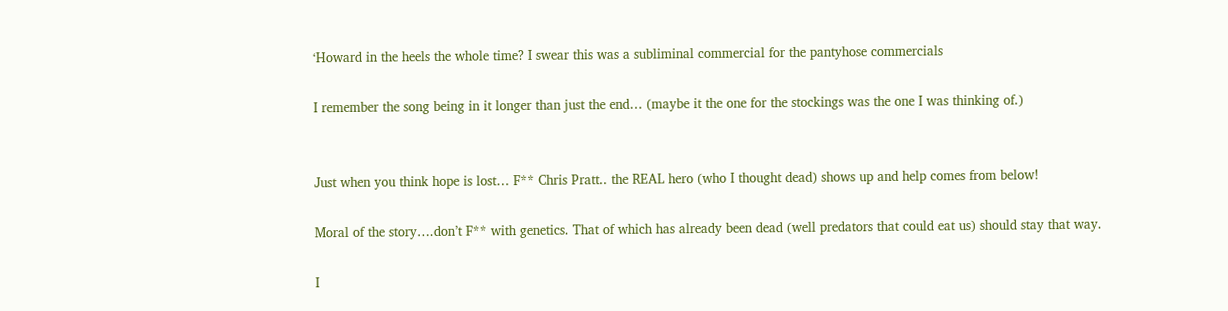‘Howard in the heels the whole time? I swear this was a subliminal commercial for the pantyhose commercials

I remember the song being in it longer than just the end… (maybe it the one for the stockings was the one I was thinking of.)


Just when you think hope is lost… F** Chris Pratt.. the REAL hero (who I thought dead) shows up and help comes from below!

Moral of the story….don’t F** with genetics. That of which has already been dead (well predators that could eat us) should stay that way.

I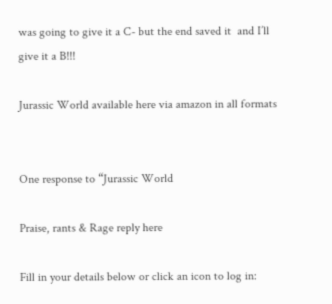was going to give it a C- but the end saved it  and I’ll give it a B!!!

Jurassic World available here via amazon in all formats


One response to “Jurassic World

Praise, rants & Rage reply here

Fill in your details below or click an icon to log in: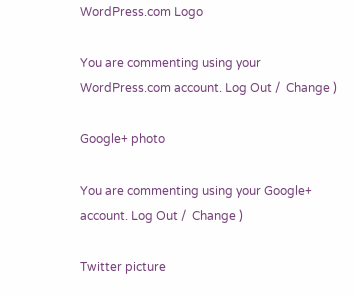WordPress.com Logo

You are commenting using your WordPress.com account. Log Out /  Change )

Google+ photo

You are commenting using your Google+ account. Log Out /  Change )

Twitter picture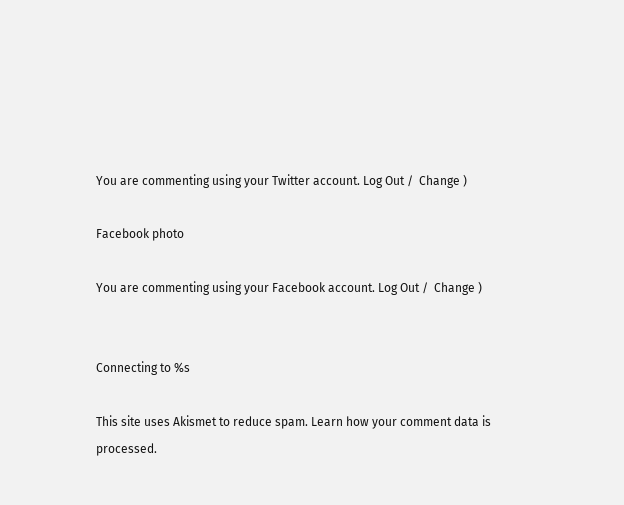You are commenting using your Twitter account. Log Out /  Change )

Facebook photo

You are commenting using your Facebook account. Log Out /  Change )


Connecting to %s

This site uses Akismet to reduce spam. Learn how your comment data is processed.